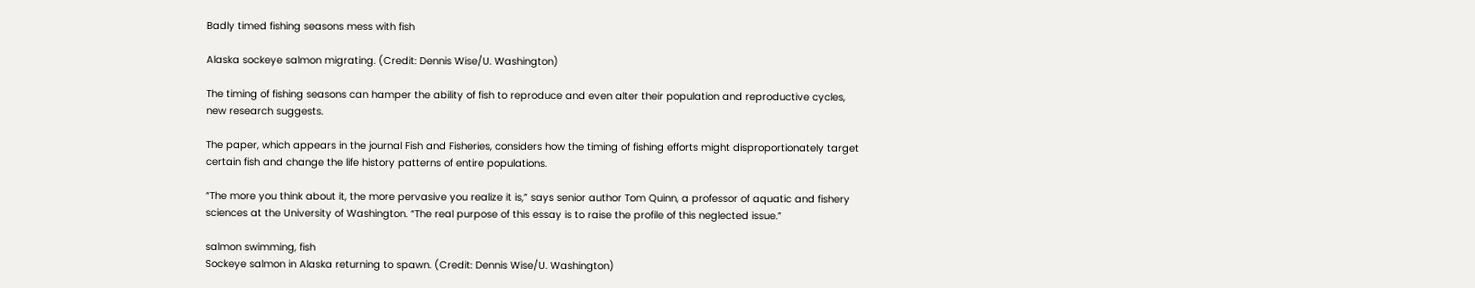Badly timed fishing seasons mess with fish

Alaska sockeye salmon migrating. (Credit: Dennis Wise/U. Washington)

The timing of fishing seasons can hamper the ability of fish to reproduce and even alter their population and reproductive cycles, new research suggests.

The paper, which appears in the journal Fish and Fisheries, considers how the timing of fishing efforts might disproportionately target certain fish and change the life history patterns of entire populations.

“The more you think about it, the more pervasive you realize it is,” says senior author Tom Quinn, a professor of aquatic and fishery sciences at the University of Washington. “The real purpose of this essay is to raise the profile of this neglected issue.”

salmon swimming, fish
Sockeye salmon in Alaska returning to spawn. (Credit: Dennis Wise/U. Washington)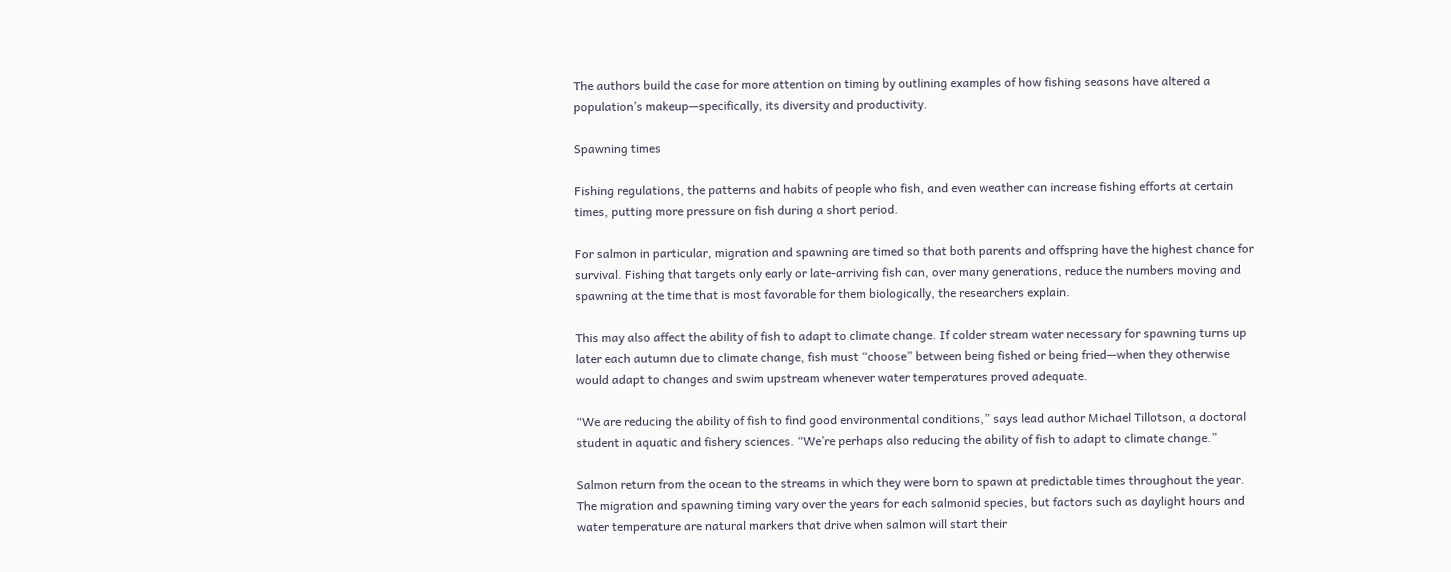The authors build the case for more attention on timing by outlining examples of how fishing seasons have altered a population’s makeup—specifically, its diversity and productivity.

Spawning times

Fishing regulations, the patterns and habits of people who fish, and even weather can increase fishing efforts at certain times, putting more pressure on fish during a short period.

For salmon in particular, migration and spawning are timed so that both parents and offspring have the highest chance for survival. Fishing that targets only early or late-arriving fish can, over many generations, reduce the numbers moving and spawning at the time that is most favorable for them biologically, the researchers explain.

This may also affect the ability of fish to adapt to climate change. If colder stream water necessary for spawning turns up later each autumn due to climate change, fish must “choose” between being fished or being fried—when they otherwise would adapt to changes and swim upstream whenever water temperatures proved adequate.

“We are reducing the ability of fish to find good environmental conditions,” says lead author Michael Tillotson, a doctoral student in aquatic and fishery sciences. “We’re perhaps also reducing the ability of fish to adapt to climate change.”

Salmon return from the ocean to the streams in which they were born to spawn at predictable times throughout the year. The migration and spawning timing vary over the years for each salmonid species, but factors such as daylight hours and water temperature are natural markers that drive when salmon will start their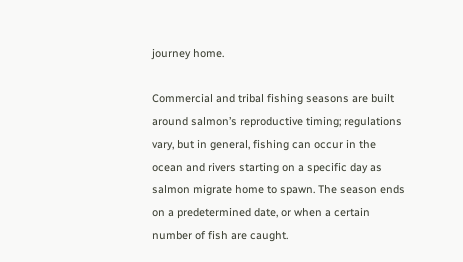journey home.

Commercial and tribal fishing seasons are built around salmon’s reproductive timing; regulations vary, but in general, fishing can occur in the ocean and rivers starting on a specific day as salmon migrate home to spawn. The season ends on a predetermined date, or when a certain number of fish are caught.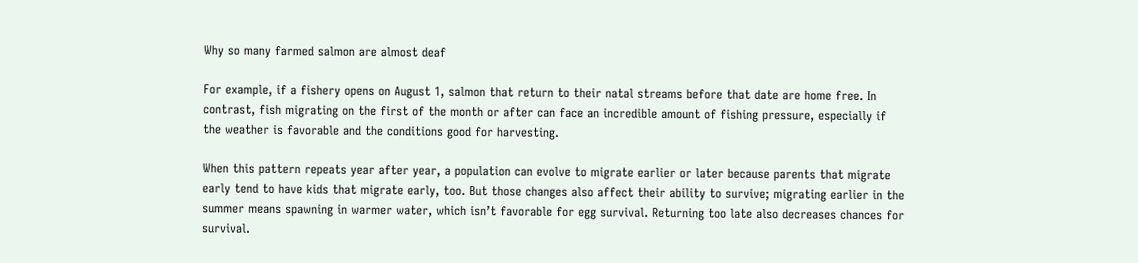Why so many farmed salmon are almost deaf

For example, if a fishery opens on August 1, salmon that return to their natal streams before that date are home free. In contrast, fish migrating on the first of the month or after can face an incredible amount of fishing pressure, especially if the weather is favorable and the conditions good for harvesting.

When this pattern repeats year after year, a population can evolve to migrate earlier or later because parents that migrate early tend to have kids that migrate early, too. But those changes also affect their ability to survive; migrating earlier in the summer means spawning in warmer water, which isn’t favorable for egg survival. Returning too late also decreases chances for survival.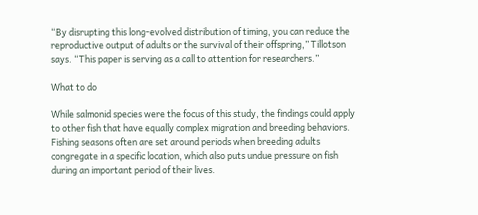“By disrupting this long-evolved distribution of timing, you can reduce the reproductive output of adults or the survival of their offspring,” Tillotson says. “This paper is serving as a call to attention for researchers.”

What to do

While salmonid species were the focus of this study, the findings could apply to other fish that have equally complex migration and breeding behaviors. Fishing seasons often are set around periods when breeding adults congregate in a specific location, which also puts undue pressure on fish during an important period of their lives.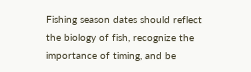Fishing season dates should reflect the biology of fish, recognize the importance of timing, and be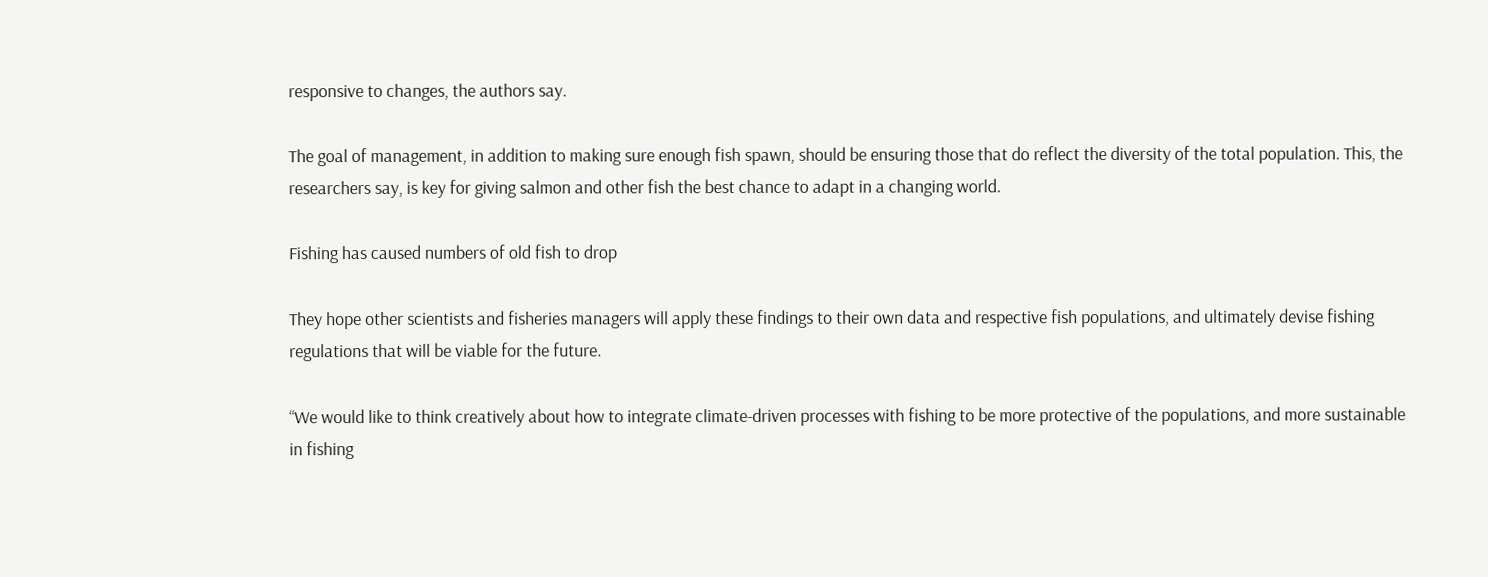responsive to changes, the authors say.

The goal of management, in addition to making sure enough fish spawn, should be ensuring those that do reflect the diversity of the total population. This, the researchers say, is key for giving salmon and other fish the best chance to adapt in a changing world.

Fishing has caused numbers of old fish to drop

They hope other scientists and fisheries managers will apply these findings to their own data and respective fish populations, and ultimately devise fishing regulations that will be viable for the future.

“We would like to think creatively about how to integrate climate-driven processes with fishing to be more protective of the populations, and more sustainable in fishing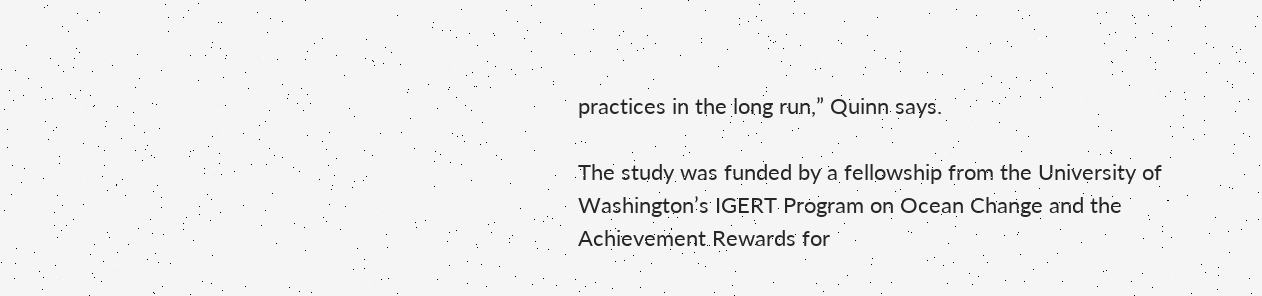practices in the long run,” Quinn says.

The study was funded by a fellowship from the University of Washington’s IGERT Program on Ocean Change and the Achievement Rewards for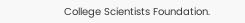College Scientists Foundation.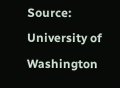Source: University of Washington